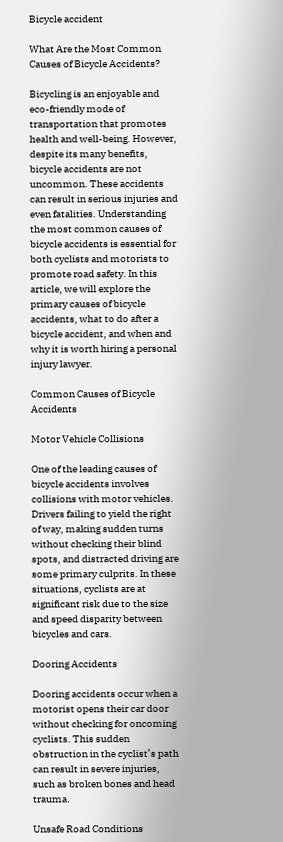Bicycle accident

What Are the Most Common Causes of Bicycle Accidents?

Bicycling is an enjoyable and eco-friendly mode of transportation that promotes health and well-being. However, despite its many benefits, bicycle accidents are not uncommon. These accidents can result in serious injuries and even fatalities. Understanding the most common causes of bicycle accidents is essential for both cyclists and motorists to promote road safety. In this article, we will explore the primary causes of bicycle accidents, what to do after a bicycle accident, and when and why it is worth hiring a personal injury lawyer.

Common Causes of Bicycle Accidents

Motor Vehicle Collisions

One of the leading causes of bicycle accidents involves collisions with motor vehicles. Drivers failing to yield the right of way, making sudden turns without checking their blind spots, and distracted driving are some primary culprits. In these situations, cyclists are at significant risk due to the size and speed disparity between bicycles and cars.

Dooring Accidents

Dooring accidents occur when a motorist opens their car door without checking for oncoming cyclists. This sudden obstruction in the cyclist’s path can result in severe injuries, such as broken bones and head trauma.

Unsafe Road Conditions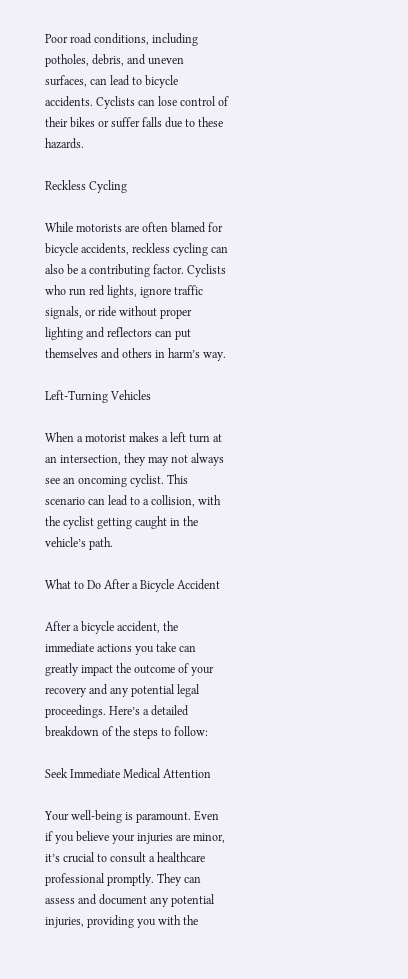Poor road conditions, including potholes, debris, and uneven surfaces, can lead to bicycle accidents. Cyclists can lose control of their bikes or suffer falls due to these hazards.

Reckless Cycling

While motorists are often blamed for bicycle accidents, reckless cycling can also be a contributing factor. Cyclists who run red lights, ignore traffic signals, or ride without proper lighting and reflectors can put themselves and others in harm’s way.

Left-Turning Vehicles

When a motorist makes a left turn at an intersection, they may not always see an oncoming cyclist. This scenario can lead to a collision, with the cyclist getting caught in the vehicle’s path.

What to Do After a Bicycle Accident

After a bicycle accident, the immediate actions you take can greatly impact the outcome of your recovery and any potential legal proceedings. Here’s a detailed breakdown of the steps to follow:

Seek Immediate Medical Attention

Your well-being is paramount. Even if you believe your injuries are minor, it’s crucial to consult a healthcare professional promptly. They can assess and document any potential injuries, providing you with the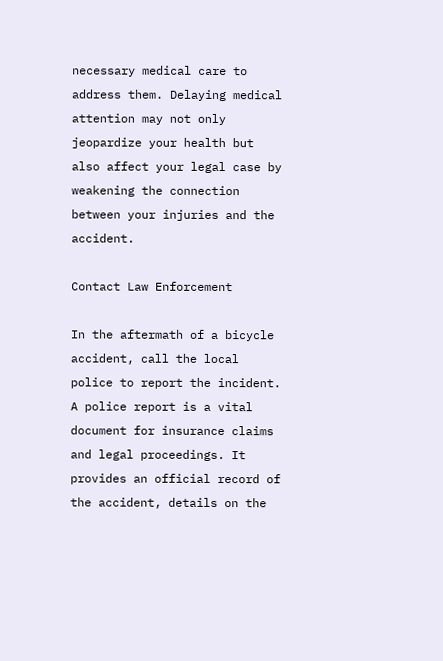necessary medical care to address them. Delaying medical attention may not only jeopardize your health but also affect your legal case by weakening the connection between your injuries and the accident.

Contact Law Enforcement

In the aftermath of a bicycle accident, call the local police to report the incident. A police report is a vital document for insurance claims and legal proceedings. It provides an official record of the accident, details on the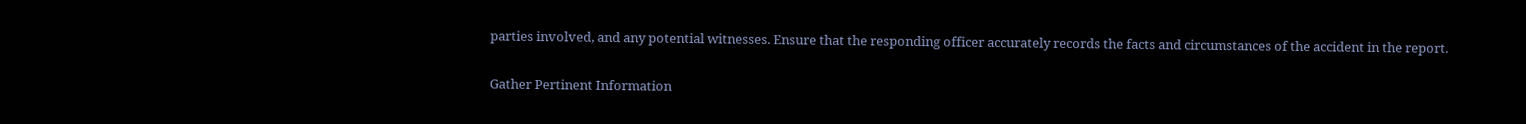parties involved, and any potential witnesses. Ensure that the responding officer accurately records the facts and circumstances of the accident in the report.

Gather Pertinent Information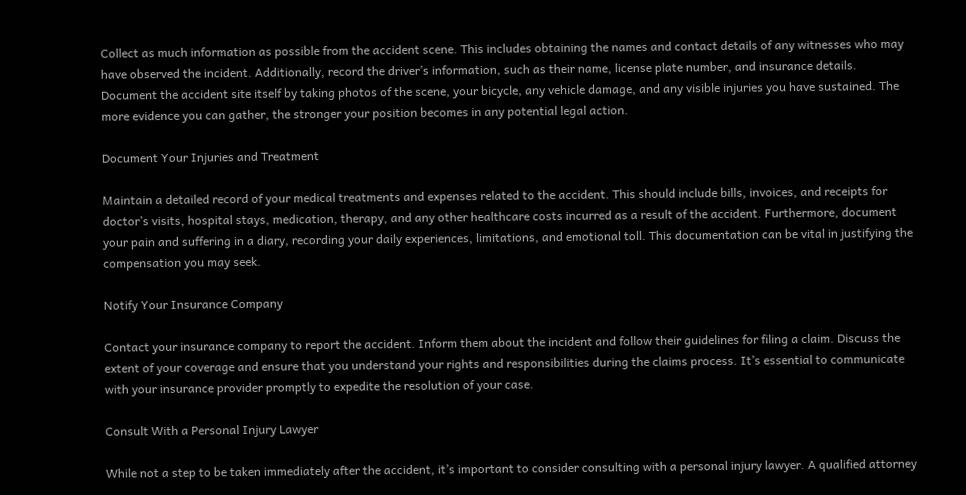Collect as much information as possible from the accident scene. This includes obtaining the names and contact details of any witnesses who may have observed the incident. Additionally, record the driver’s information, such as their name, license plate number, and insurance details. Document the accident site itself by taking photos of the scene, your bicycle, any vehicle damage, and any visible injuries you have sustained. The more evidence you can gather, the stronger your position becomes in any potential legal action.

Document Your Injuries and Treatment

Maintain a detailed record of your medical treatments and expenses related to the accident. This should include bills, invoices, and receipts for doctor’s visits, hospital stays, medication, therapy, and any other healthcare costs incurred as a result of the accident. Furthermore, document your pain and suffering in a diary, recording your daily experiences, limitations, and emotional toll. This documentation can be vital in justifying the compensation you may seek.

Notify Your Insurance Company

Contact your insurance company to report the accident. Inform them about the incident and follow their guidelines for filing a claim. Discuss the extent of your coverage and ensure that you understand your rights and responsibilities during the claims process. It’s essential to communicate with your insurance provider promptly to expedite the resolution of your case.

Consult With a Personal Injury Lawyer

While not a step to be taken immediately after the accident, it’s important to consider consulting with a personal injury lawyer. A qualified attorney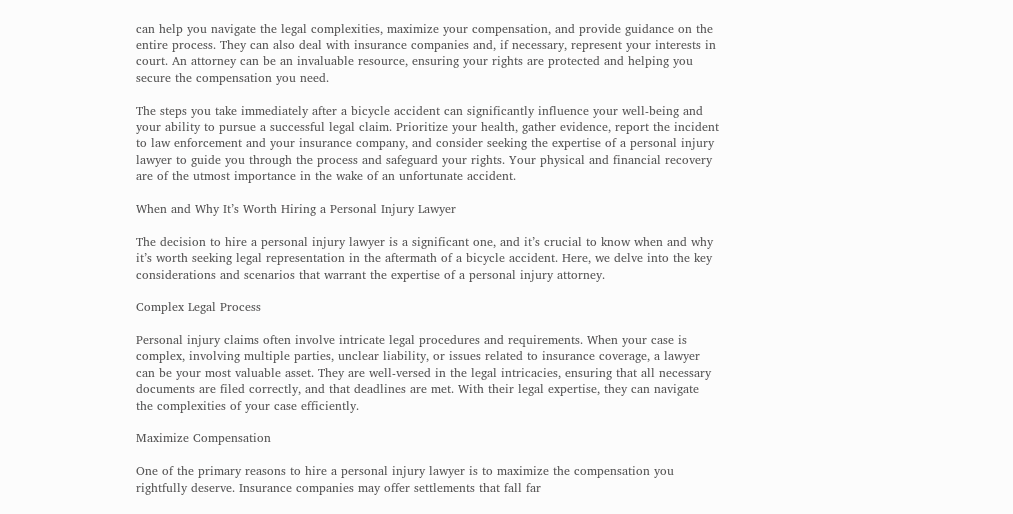can help you navigate the legal complexities, maximize your compensation, and provide guidance on the entire process. They can also deal with insurance companies and, if necessary, represent your interests in court. An attorney can be an invaluable resource, ensuring your rights are protected and helping you secure the compensation you need.

The steps you take immediately after a bicycle accident can significantly influence your well-being and your ability to pursue a successful legal claim. Prioritize your health, gather evidence, report the incident to law enforcement and your insurance company, and consider seeking the expertise of a personal injury lawyer to guide you through the process and safeguard your rights. Your physical and financial recovery are of the utmost importance in the wake of an unfortunate accident.

When and Why It’s Worth Hiring a Personal Injury Lawyer

The decision to hire a personal injury lawyer is a significant one, and it’s crucial to know when and why it’s worth seeking legal representation in the aftermath of a bicycle accident. Here, we delve into the key considerations and scenarios that warrant the expertise of a personal injury attorney.

Complex Legal Process

Personal injury claims often involve intricate legal procedures and requirements. When your case is complex, involving multiple parties, unclear liability, or issues related to insurance coverage, a lawyer can be your most valuable asset. They are well-versed in the legal intricacies, ensuring that all necessary documents are filed correctly, and that deadlines are met. With their legal expertise, they can navigate the complexities of your case efficiently.

Maximize Compensation

One of the primary reasons to hire a personal injury lawyer is to maximize the compensation you rightfully deserve. Insurance companies may offer settlements that fall far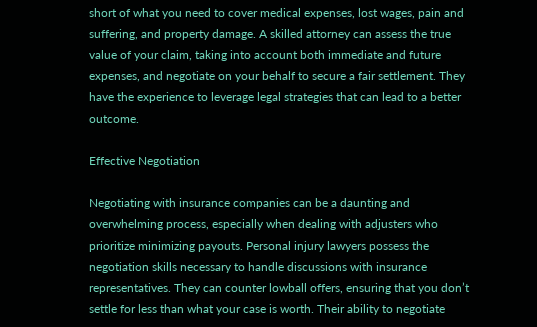short of what you need to cover medical expenses, lost wages, pain and suffering, and property damage. A skilled attorney can assess the true value of your claim, taking into account both immediate and future expenses, and negotiate on your behalf to secure a fair settlement. They have the experience to leverage legal strategies that can lead to a better outcome.

Effective Negotiation

Negotiating with insurance companies can be a daunting and overwhelming process, especially when dealing with adjusters who prioritize minimizing payouts. Personal injury lawyers possess the negotiation skills necessary to handle discussions with insurance representatives. They can counter lowball offers, ensuring that you don’t settle for less than what your case is worth. Their ability to negotiate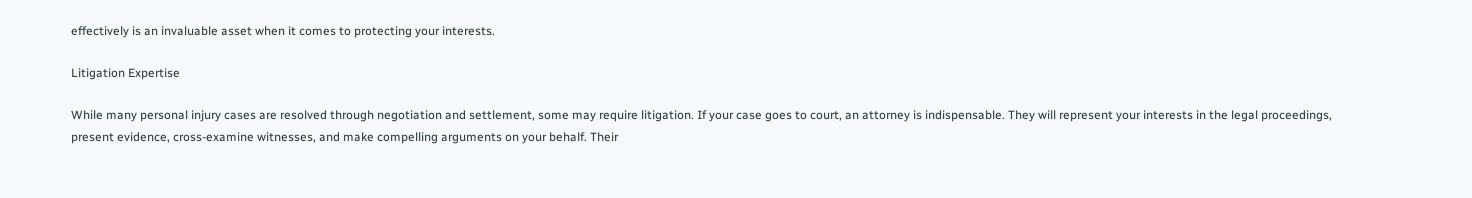effectively is an invaluable asset when it comes to protecting your interests.

Litigation Expertise

While many personal injury cases are resolved through negotiation and settlement, some may require litigation. If your case goes to court, an attorney is indispensable. They will represent your interests in the legal proceedings, present evidence, cross-examine witnesses, and make compelling arguments on your behalf. Their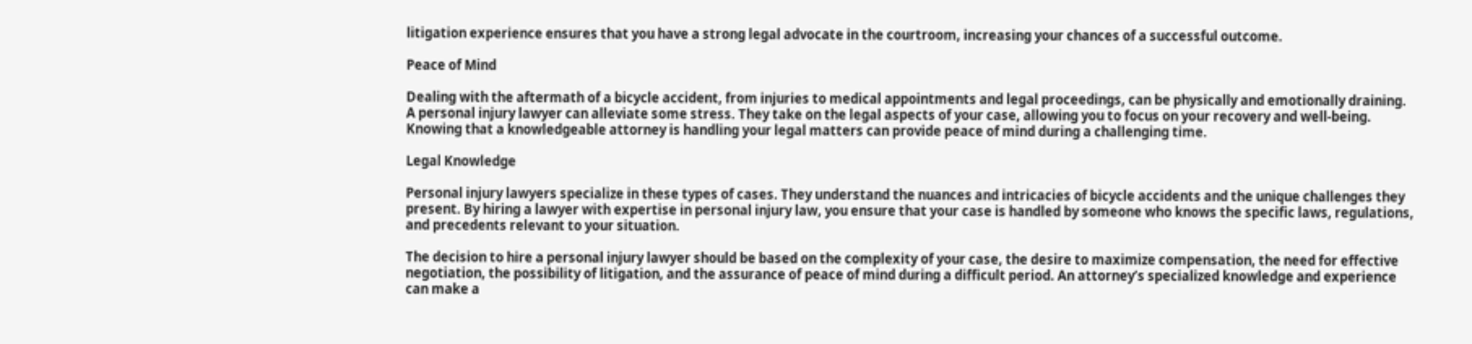litigation experience ensures that you have a strong legal advocate in the courtroom, increasing your chances of a successful outcome.

Peace of Mind

Dealing with the aftermath of a bicycle accident, from injuries to medical appointments and legal proceedings, can be physically and emotionally draining. A personal injury lawyer can alleviate some stress. They take on the legal aspects of your case, allowing you to focus on your recovery and well-being. Knowing that a knowledgeable attorney is handling your legal matters can provide peace of mind during a challenging time.

Legal Knowledge

Personal injury lawyers specialize in these types of cases. They understand the nuances and intricacies of bicycle accidents and the unique challenges they present. By hiring a lawyer with expertise in personal injury law, you ensure that your case is handled by someone who knows the specific laws, regulations, and precedents relevant to your situation.

The decision to hire a personal injury lawyer should be based on the complexity of your case, the desire to maximize compensation, the need for effective negotiation, the possibility of litigation, and the assurance of peace of mind during a difficult period. An attorney’s specialized knowledge and experience can make a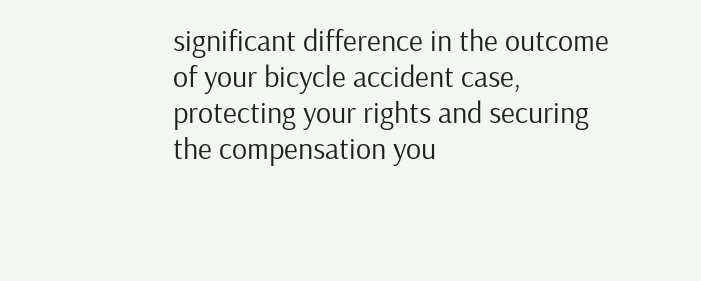significant difference in the outcome of your bicycle accident case, protecting your rights and securing the compensation you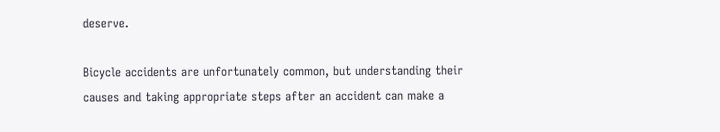deserve.

Bicycle accidents are unfortunately common, but understanding their causes and taking appropriate steps after an accident can make a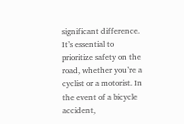significant difference. It’s essential to prioritize safety on the road, whether you’re a cyclist or a motorist. In the event of a bicycle accident,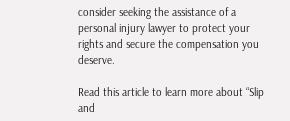consider seeking the assistance of a personal injury lawyer to protect your rights and secure the compensation you deserve.

Read this article to learn more about “Slip and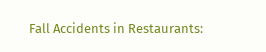Fall Accidents in Restaurants: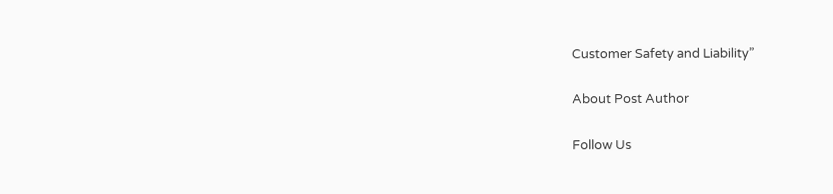Customer Safety and Liability”

About Post Author

Follow Us